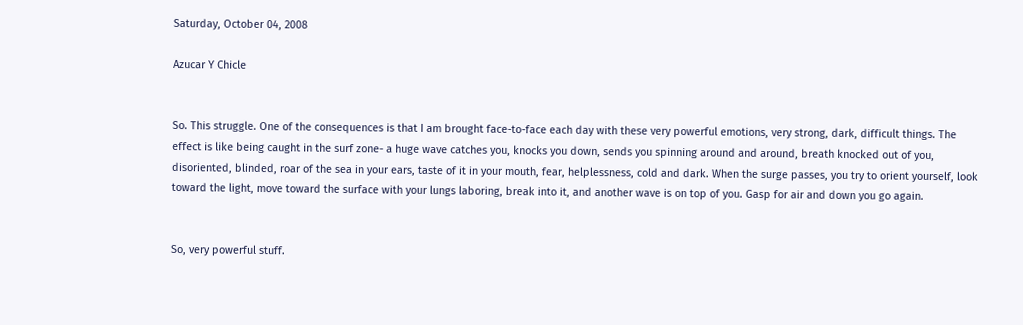Saturday, October 04, 2008

Azucar Y Chicle


So. This struggle. One of the consequences is that I am brought face-to-face each day with these very powerful emotions, very strong, dark, difficult things. The effect is like being caught in the surf zone- a huge wave catches you, knocks you down, sends you spinning around and around, breath knocked out of you, disoriented, blinded, roar of the sea in your ears, taste of it in your mouth, fear, helplessness, cold and dark. When the surge passes, you try to orient yourself, look toward the light, move toward the surface with your lungs laboring, break into it, and another wave is on top of you. Gasp for air and down you go again.


So, very powerful stuff.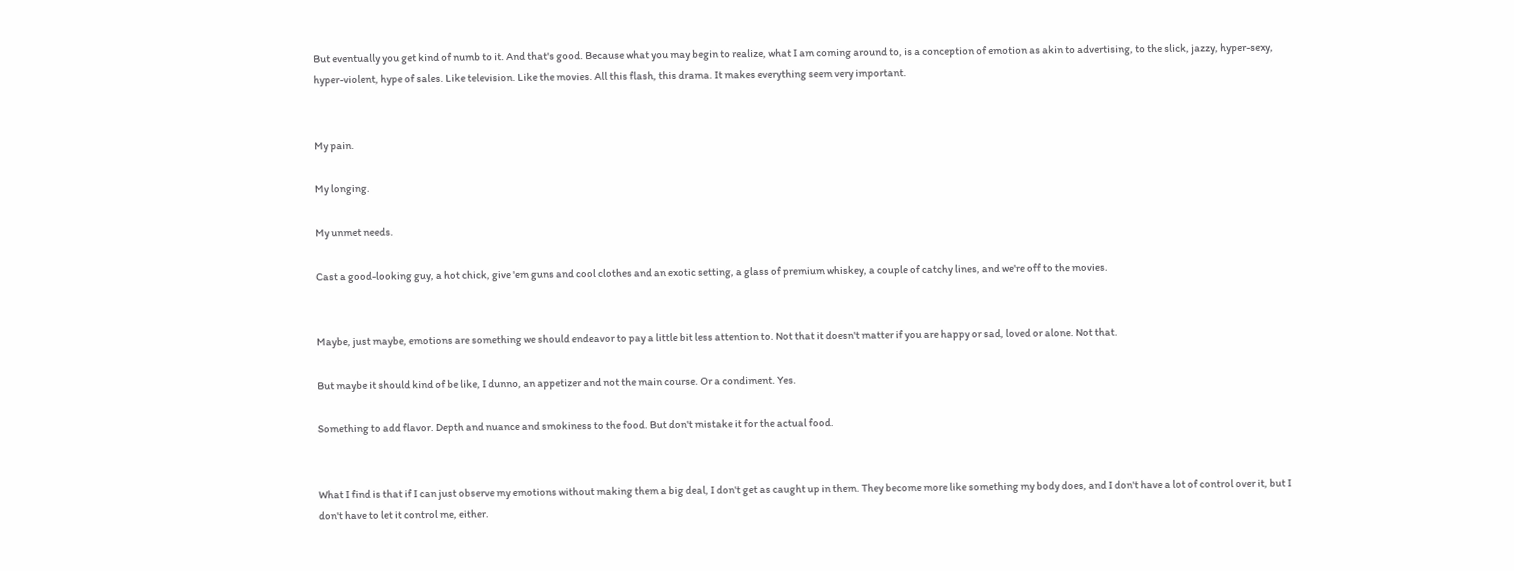But eventually you get kind of numb to it. And that's good. Because what you may begin to realize, what I am coming around to, is a conception of emotion as akin to advertising, to the slick, jazzy, hyper-sexy, hyper-violent, hype of sales. Like television. Like the movies. All this flash, this drama. It makes everything seem very important.


My pain.

My longing.

My unmet needs.

Cast a good-looking guy, a hot chick, give 'em guns and cool clothes and an exotic setting, a glass of premium whiskey, a couple of catchy lines, and we're off to the movies.


Maybe, just maybe, emotions are something we should endeavor to pay a little bit less attention to. Not that it doesn't matter if you are happy or sad, loved or alone. Not that.

But maybe it should kind of be like, I dunno, an appetizer and not the main course. Or a condiment. Yes.

Something to add flavor. Depth and nuance and smokiness to the food. But don't mistake it for the actual food.


What I find is that if I can just observe my emotions without making them a big deal, I don't get as caught up in them. They become more like something my body does, and I don't have a lot of control over it, but I don't have to let it control me, either.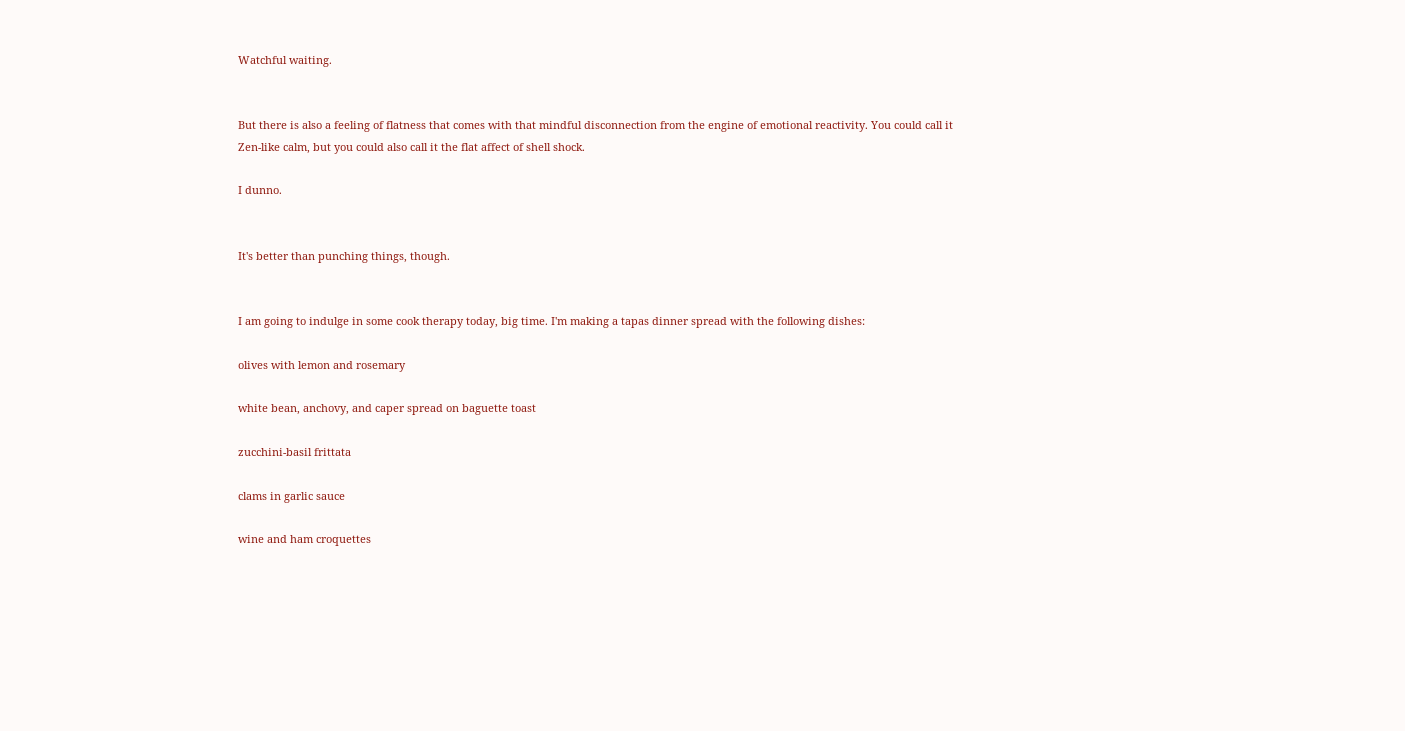Watchful waiting.


But there is also a feeling of flatness that comes with that mindful disconnection from the engine of emotional reactivity. You could call it Zen-like calm, but you could also call it the flat affect of shell shock.

I dunno.


It's better than punching things, though.


I am going to indulge in some cook therapy today, big time. I'm making a tapas dinner spread with the following dishes:

olives with lemon and rosemary

white bean, anchovy, and caper spread on baguette toast

zucchini-basil frittata

clams in garlic sauce

wine and ham croquettes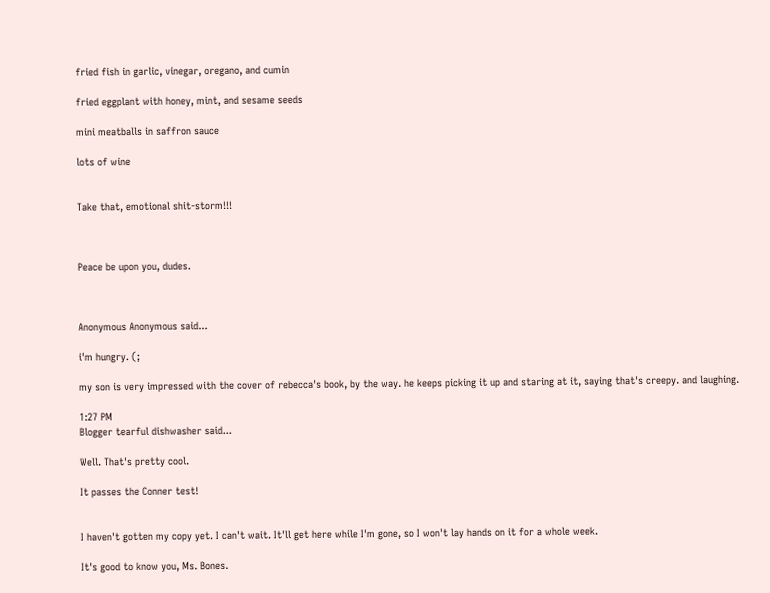fried fish in garlic, vinegar, oregano, and cumin

fried eggplant with honey, mint, and sesame seeds

mini meatballs in saffron sauce

lots of wine


Take that, emotional shit-storm!!!



Peace be upon you, dudes.



Anonymous Anonymous said...

i'm hungry. (;

my son is very impressed with the cover of rebecca's book, by the way. he keeps picking it up and staring at it, saying that's creepy. and laughing.

1:27 PM
Blogger tearful dishwasher said...

Well. That's pretty cool.

It passes the Conner test!


I haven't gotten my copy yet. I can't wait. It'll get here while I'm gone, so I won't lay hands on it for a whole week.

It's good to know you, Ms. Bones.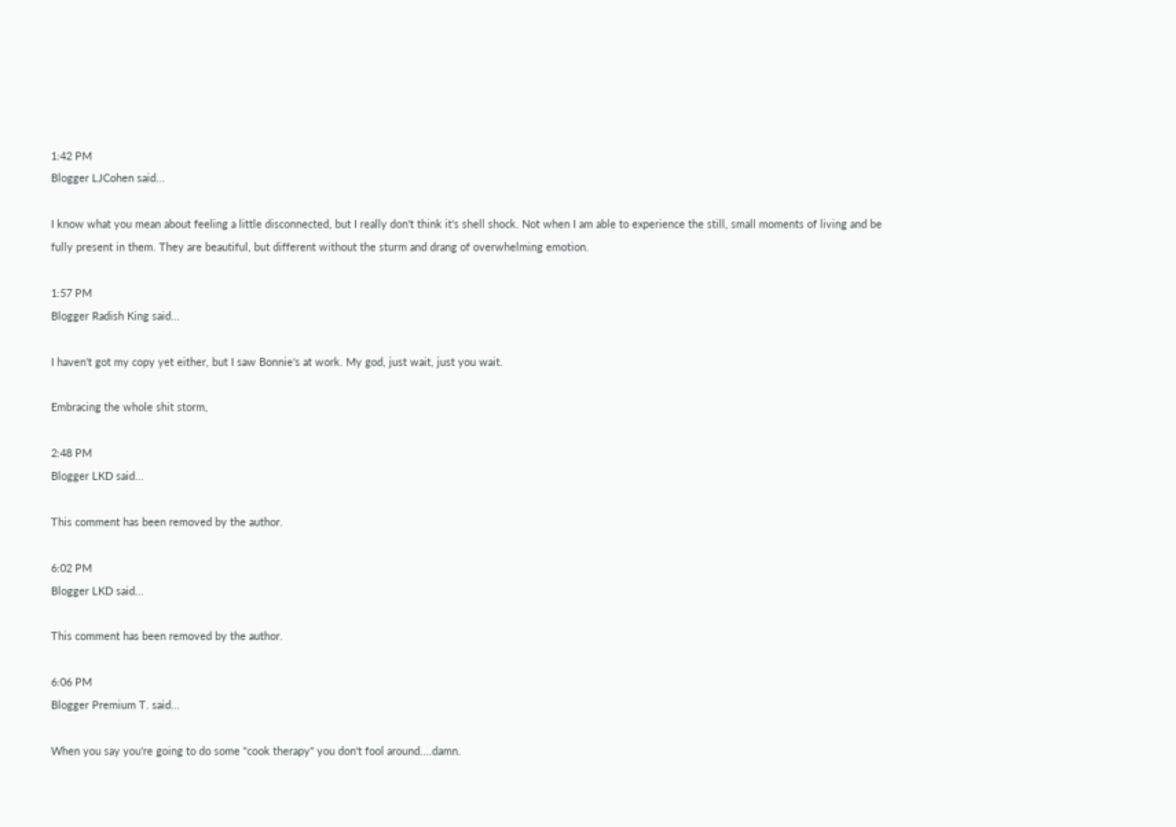1:42 PM
Blogger LJCohen said...

I know what you mean about feeling a little disconnected, but I really don't think it's shell shock. Not when I am able to experience the still, small moments of living and be fully present in them. They are beautiful, but different without the sturm and drang of overwhelming emotion.

1:57 PM
Blogger Radish King said...

I haven't got my copy yet either, but I saw Bonnie's at work. My god, just wait, just you wait.

Embracing the whole shit storm,

2:48 PM
Blogger LKD said...

This comment has been removed by the author.

6:02 PM
Blogger LKD said...

This comment has been removed by the author.

6:06 PM
Blogger Premium T. said...

When you say you're going to do some "cook therapy" you don't fool around....damn.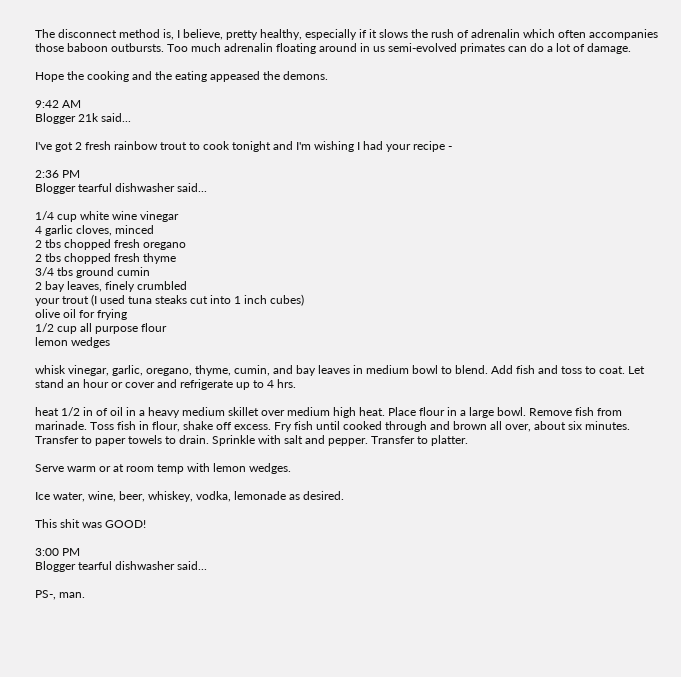The disconnect method is, I believe, pretty healthy, especially if it slows the rush of adrenalin which often accompanies those baboon outbursts. Too much adrenalin floating around in us semi-evolved primates can do a lot of damage.

Hope the cooking and the eating appeased the demons.

9:42 AM
Blogger 21k said...

I've got 2 fresh rainbow trout to cook tonight and I'm wishing I had your recipe -

2:36 PM
Blogger tearful dishwasher said...

1/4 cup white wine vinegar
4 garlic cloves, minced
2 tbs chopped fresh oregano
2 tbs chopped fresh thyme
3/4 tbs ground cumin
2 bay leaves, finely crumbled
your trout (I used tuna steaks cut into 1 inch cubes)
olive oil for frying
1/2 cup all purpose flour
lemon wedges

whisk vinegar, garlic, oregano, thyme, cumin, and bay leaves in medium bowl to blend. Add fish and toss to coat. Let stand an hour or cover and refrigerate up to 4 hrs.

heat 1/2 in of oil in a heavy medium skillet over medium high heat. Place flour in a large bowl. Remove fish from marinade. Toss fish in flour, shake off excess. Fry fish until cooked through and brown all over, about six minutes. Transfer to paper towels to drain. Sprinkle with salt and pepper. Transfer to platter.

Serve warm or at room temp with lemon wedges.

Ice water, wine, beer, whiskey, vodka, lemonade as desired.

This shit was GOOD!

3:00 PM
Blogger tearful dishwasher said...

PS-, man.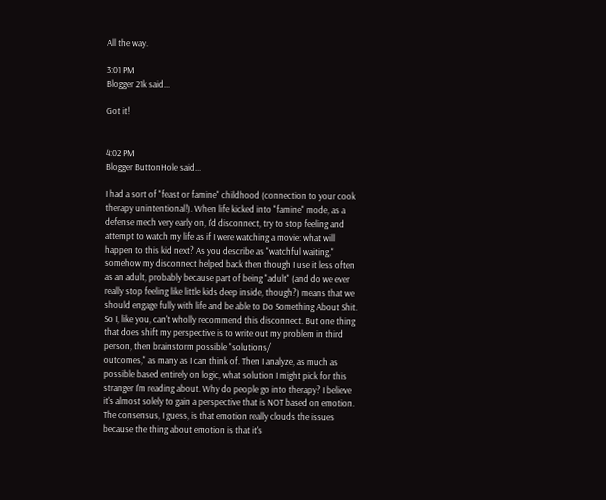All the way.

3:01 PM
Blogger 21k said...

Got it!


4:02 PM
Blogger ButtonHole said...

I had a sort of "feast or famine" childhood (connection to your cook therapy unintentional!). When life kicked into "famine" mode, as a defense mech very early on, I'd disconnect, try to stop feeling and attempt to watch my life as if I were watching a movie: what will happen to this kid next? As you describe as "watchful waiting," somehow my disconnect helped back then though I use it less often as an adult, probably because part of being "adult" (and do we ever really stop feeling like little kids deep inside, though?) means that we should engage fully with life and be able to Do Something About Shit. So I, like you, can't wholly recommend this disconnect. But one thing that does shift my perspective is to write out my problem in third person, then brainstorm possible "solutions/
outcomes," as many as I can think of. Then I analyze, as much as possible based entirely on logic, what solution I might pick for this stranger I'm reading about. Why do people go into therapy? I believe it's almost solely to gain a perspective that is NOT based on emotion. The consensus, I guess, is that emotion really clouds the issues because the thing about emotion is that it's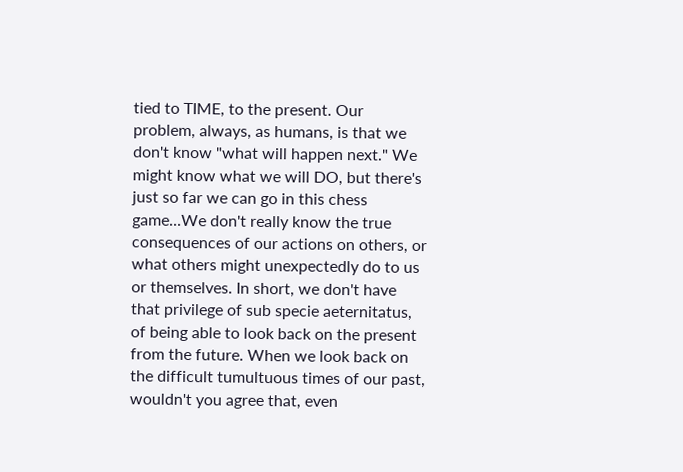tied to TIME, to the present. Our problem, always, as humans, is that we don't know "what will happen next." We might know what we will DO, but there's just so far we can go in this chess game...We don't really know the true consequences of our actions on others, or what others might unexpectedly do to us or themselves. In short, we don't have that privilege of sub specie aeternitatus, of being able to look back on the present from the future. When we look back on the difficult tumultuous times of our past, wouldn't you agree that, even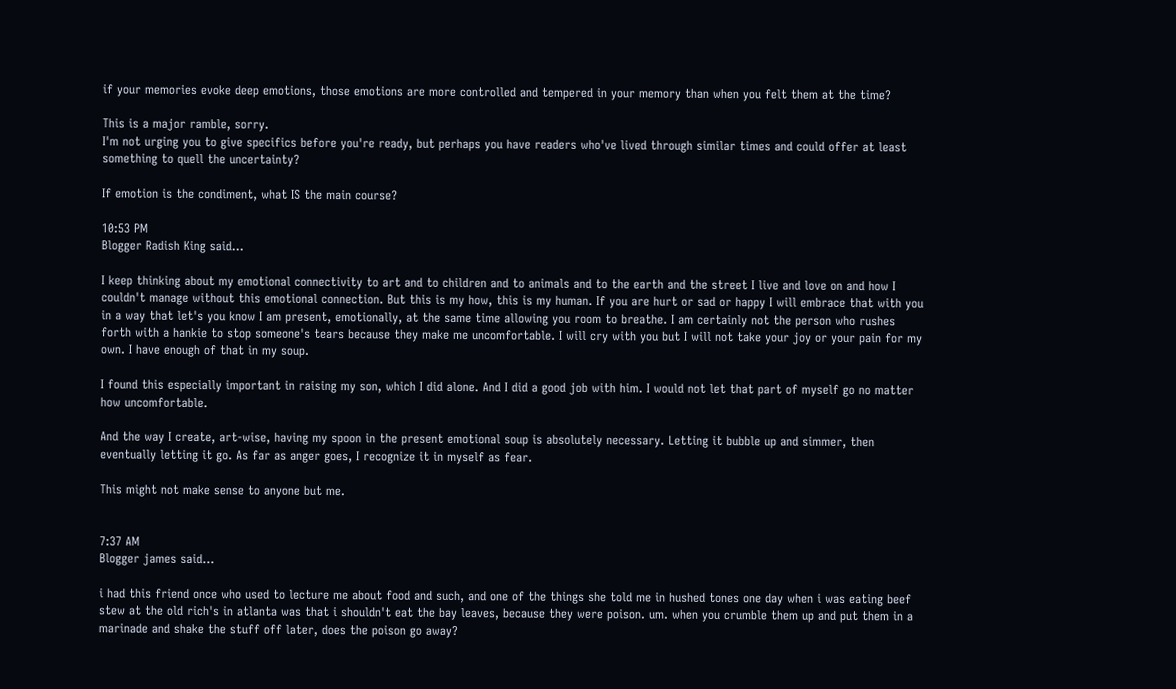if your memories evoke deep emotions, those emotions are more controlled and tempered in your memory than when you felt them at the time?

This is a major ramble, sorry.
I'm not urging you to give specifics before you're ready, but perhaps you have readers who've lived through similar times and could offer at least something to quell the uncertainty?

If emotion is the condiment, what IS the main course?

10:53 PM
Blogger Radish King said...

I keep thinking about my emotional connectivity to art and to children and to animals and to the earth and the street I live and love on and how I couldn't manage without this emotional connection. But this is my how, this is my human. If you are hurt or sad or happy I will embrace that with you in a way that let's you know I am present, emotionally, at the same time allowing you room to breathe. I am certainly not the person who rushes forth with a hankie to stop someone's tears because they make me uncomfortable. I will cry with you but I will not take your joy or your pain for my own. I have enough of that in my soup.

I found this especially important in raising my son, which I did alone. And I did a good job with him. I would not let that part of myself go no matter how uncomfortable.

And the way I create, art-wise, having my spoon in the present emotional soup is absolutely necessary. Letting it bubble up and simmer, then eventually letting it go. As far as anger goes, I recognize it in myself as fear.

This might not make sense to anyone but me.


7:37 AM
Blogger james said...

i had this friend once who used to lecture me about food and such, and one of the things she told me in hushed tones one day when i was eating beef stew at the old rich's in atlanta was that i shouldn't eat the bay leaves, because they were poison. um. when you crumble them up and put them in a marinade and shake the stuff off later, does the poison go away?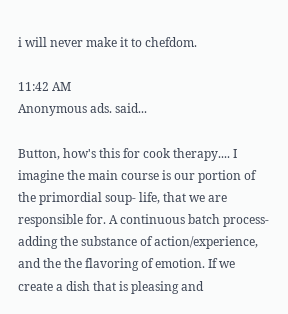i will never make it to chefdom.

11:42 AM
Anonymous ads. said...

Button, how's this for cook therapy.... I imagine the main course is our portion of the primordial soup- life, that we are responsible for. A continuous batch process- adding the substance of action/experience, and the the flavoring of emotion. If we create a dish that is pleasing and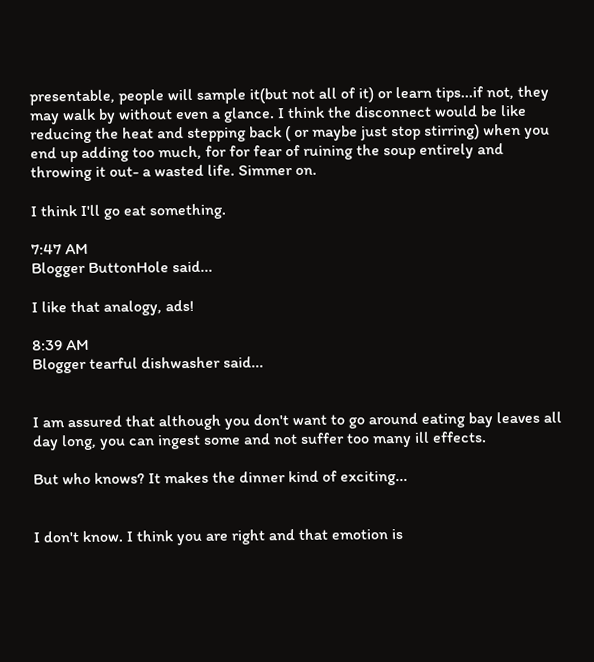presentable, people will sample it(but not all of it) or learn tips...if not, they may walk by without even a glance. I think the disconnect would be like reducing the heat and stepping back ( or maybe just stop stirring) when you end up adding too much, for for fear of ruining the soup entirely and throwing it out- a wasted life. Simmer on.

I think I'll go eat something.

7:47 AM
Blogger ButtonHole said...

I like that analogy, ads!

8:39 AM
Blogger tearful dishwasher said...


I am assured that although you don't want to go around eating bay leaves all day long, you can ingest some and not suffer too many ill effects.

But who knows? It makes the dinner kind of exciting...


I don't know. I think you are right and that emotion is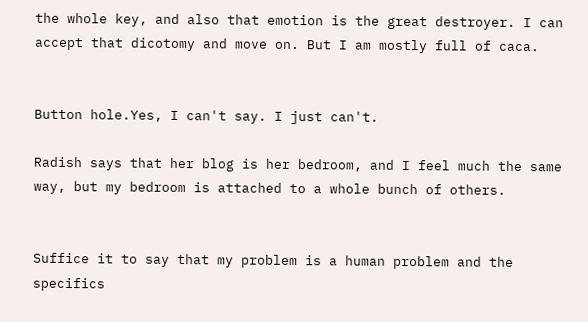the whole key, and also that emotion is the great destroyer. I can accept that dicotomy and move on. But I am mostly full of caca.


Button hole.Yes, I can't say. I just can't.

Radish says that her blog is her bedroom, and I feel much the same way, but my bedroom is attached to a whole bunch of others.


Suffice it to say that my problem is a human problem and the specifics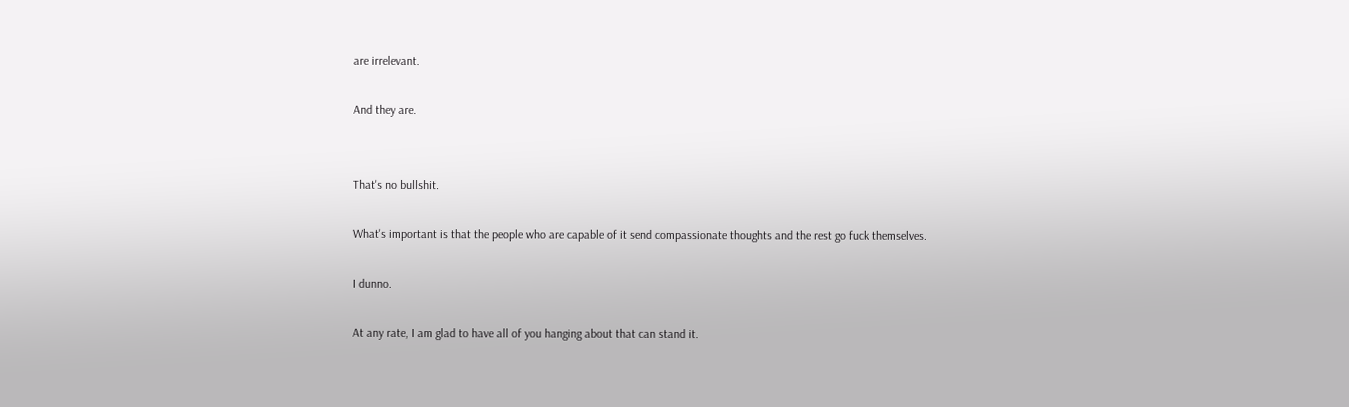are irrelevant.

And they are.


That's no bullshit.

What's important is that the people who are capable of it send compassionate thoughts and the rest go fuck themselves.

I dunno.

At any rate, I am glad to have all of you hanging about that can stand it.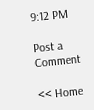9:12 PM

Post a Comment

<< Home